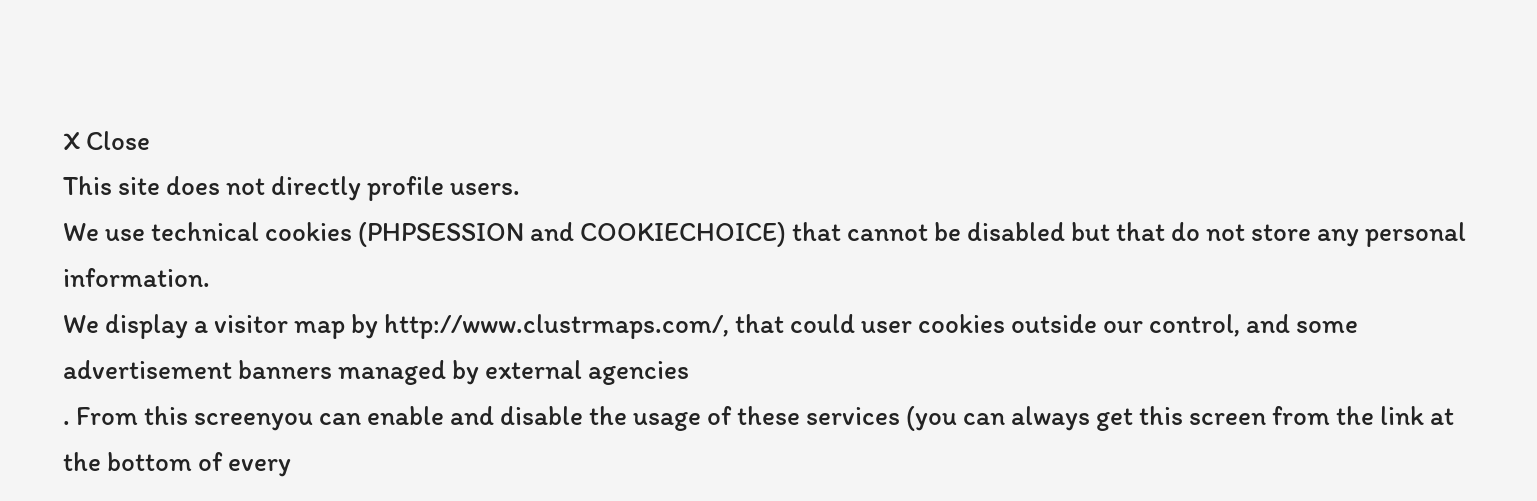X Close
This site does not directly profile users.
We use technical cookies (PHPSESSION and COOKIECHOICE) that cannot be disabled but that do not store any personal information.
We display a visitor map by http://www.clustrmaps.com/, that could user cookies outside our control, and some advertisement banners managed by external agencies
. From this screenyou can enable and disable the usage of these services (you can always get this screen from the link at the bottom of every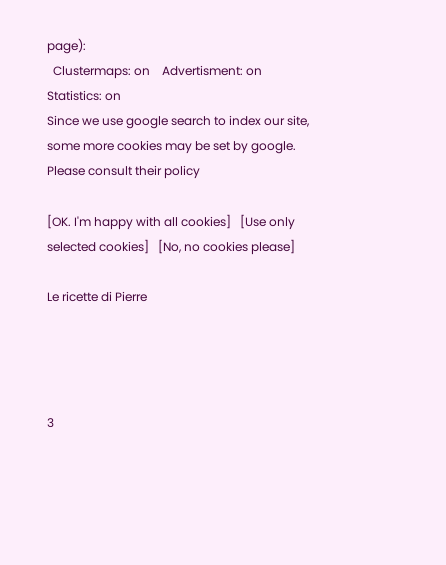page):
  Clustermaps: on    Advertisment: on    Statistics: on
Since we use google search to index our site, some more cookies may be set by google. Please consult their policy

[OK. I'm happy with all cookies]   [Use only selected cookies]   [No, no cookies please]

Le ricette di Pierre




3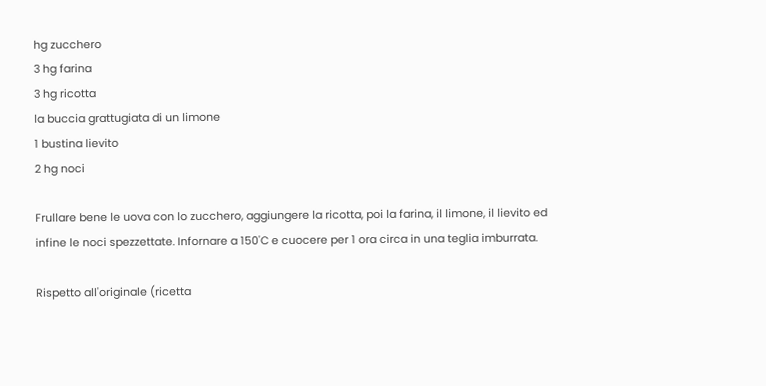hg zucchero
3 hg farina
3 hg ricotta
la buccia grattugiata di un limone
1 bustina lievito
2 hg noci

Frullare bene le uova con lo zucchero, aggiungere la ricotta, poi la farina, il limone, il lievito ed infine le noci spezzettate. Infornare a 150'C e cuocere per 1 ora circa in una teglia imburrata.

Rispetto all'originale (ricetta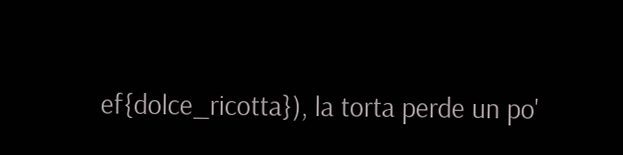ef{dolce_ricotta}), la torta perde un po'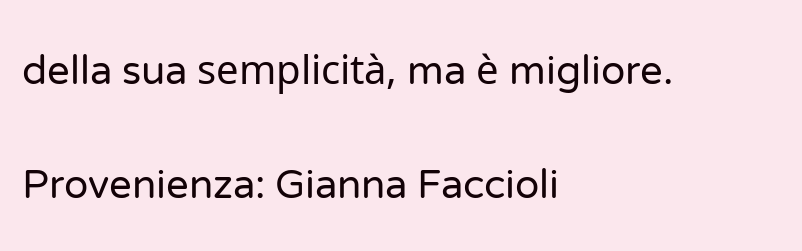della sua semplicità, ma è migliore.

Provenienza: Gianna Faccioli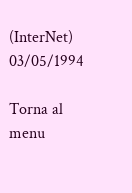(InterNet) 03/05/1994

Torna al menu